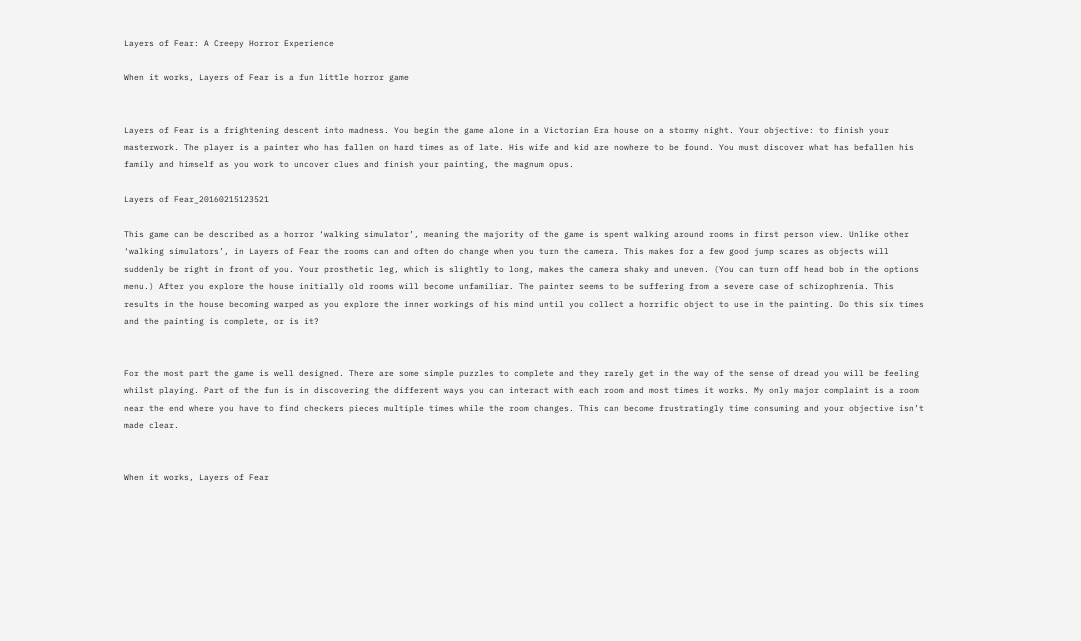Layers of Fear: A Creepy Horror Experience

When it works, Layers of Fear is a fun little horror game


Layers of Fear is a frightening descent into madness. You begin the game alone in a Victorian Era house on a stormy night. Your objective: to finish your masterwork. The player is a painter who has fallen on hard times as of late. His wife and kid are nowhere to be found. You must discover what has befallen his family and himself as you work to uncover clues and finish your painting, the magnum opus.

Layers of Fear_20160215123521

This game can be described as a horror ‘walking simulator’, meaning the majority of the game is spent walking around rooms in first person view. Unlike other ‘walking simulators’, in Layers of Fear the rooms can and often do change when you turn the camera. This makes for a few good jump scares as objects will suddenly be right in front of you. Your prosthetic leg, which is slightly to long, makes the camera shaky and uneven. (You can turn off head bob in the options menu.) After you explore the house initially old rooms will become unfamiliar. The painter seems to be suffering from a severe case of schizophrenia. This results in the house becoming warped as you explore the inner workings of his mind until you collect a horrific object to use in the painting. Do this six times and the painting is complete, or is it?


For the most part the game is well designed. There are some simple puzzles to complete and they rarely get in the way of the sense of dread you will be feeling whilst playing. Part of the fun is in discovering the different ways you can interact with each room and most times it works. My only major complaint is a room near the end where you have to find checkers pieces multiple times while the room changes. This can become frustratingly time consuming and your objective isn’t made clear.


When it works, Layers of Fear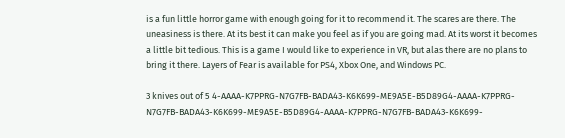is a fun little horror game with enough going for it to recommend it. The scares are there. The uneasiness is there. At its best it can make you feel as if you are going mad. At its worst it becomes a little bit tedious. This is a game I would like to experience in VR, but alas there are no plans to bring it there. Layers of Fear is available for PS4, Xbox One, and Windows PC.

3 knives out of 5 4-AAAA-K7PPRG-N7G7FB-BADA43-K6K699-ME9A5E-B5D89G4-AAAA-K7PPRG-N7G7FB-BADA43-K6K699-ME9A5E-B5D89G4-AAAA-K7PPRG-N7G7FB-BADA43-K6K699-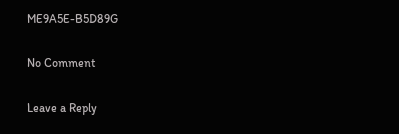ME9A5E-B5D89G

No Comment

Leave a Reply